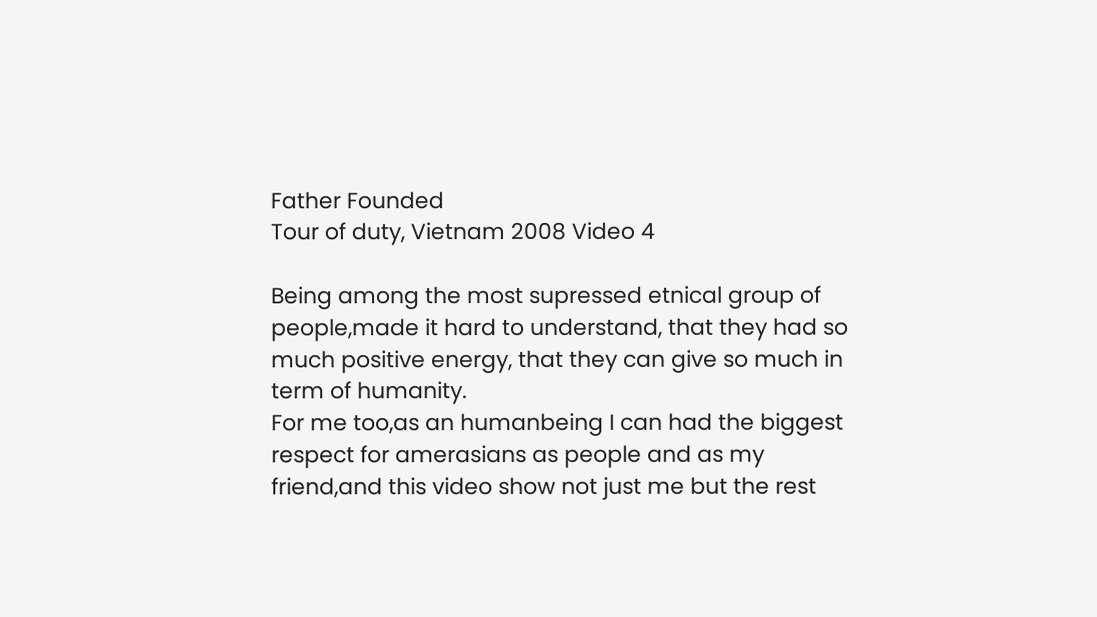Father Founded
Tour of duty, Vietnam 2008 Video 4

Being among the most supressed etnical group of people,made it hard to understand, that they had so much positive energy, that they can give so much in term of humanity.
For me too,as an humanbeing I can had the biggest respect for amerasians as people and as my friend,and this video show not just me but the rest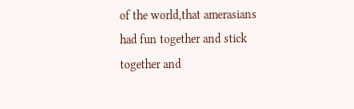of the world,that amerasians had fun together and stick together and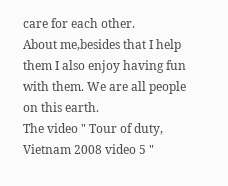care for each other.
About me,besides that I help them I also enjoy having fun with them. We are all people on this earth.
The video " Tour of duty, Vietnam 2008 video 5 "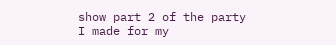show part 2 of the party I made for my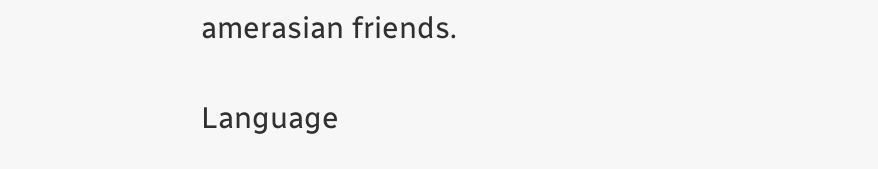amerasian friends.

Language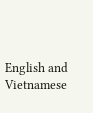English and Vietnamese